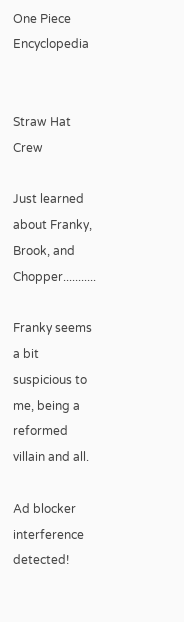One Piece Encyclopedia


Straw Hat Crew

Just learned about Franky, Brook, and Chopper...........

Franky seems a bit suspicious to me, being a reformed villain and all.

Ad blocker interference detected!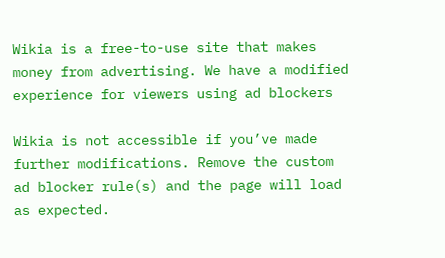Wikia is a free-to-use site that makes money from advertising. We have a modified experience for viewers using ad blockers

Wikia is not accessible if you’ve made further modifications. Remove the custom ad blocker rule(s) and the page will load as expected.